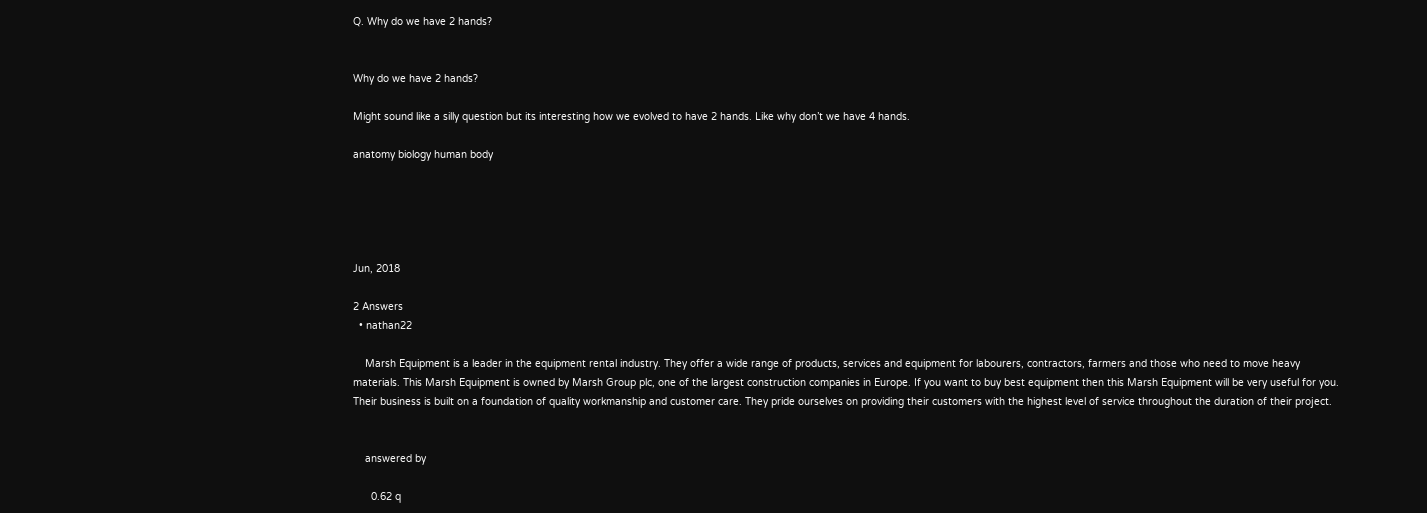Q. Why do we have 2 hands?


Why do we have 2 hands?

Might sound like a silly question but its interesting how we evolved to have 2 hands. Like why don’t we have 4 hands.

anatomy biology human body





Jun, 2018

2 Answers
  • nathan22

    Marsh Equipment is a leader in the equipment rental industry. They offer a wide range of products, services and equipment for labourers, contractors, farmers and those who need to move heavy materials. This Marsh Equipment is owned by Marsh Group plc, one of the largest construction companies in Europe. If you want to buy best equipment then this Marsh Equipment will be very useful for you. Their business is built on a foundation of quality workmanship and customer care. They pride ourselves on providing their customers with the highest level of service throughout the duration of their project.


    answered by

      0.62 q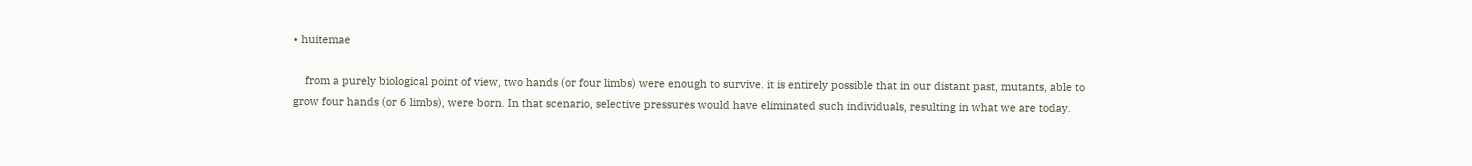• huitemae

    from a purely biological point of view, two hands (or four limbs) were enough to survive. it is entirely possible that in our distant past, mutants, able to grow four hands (or 6 limbs), were born. In that scenario, selective pressures would have eliminated such individuals, resulting in what we are today.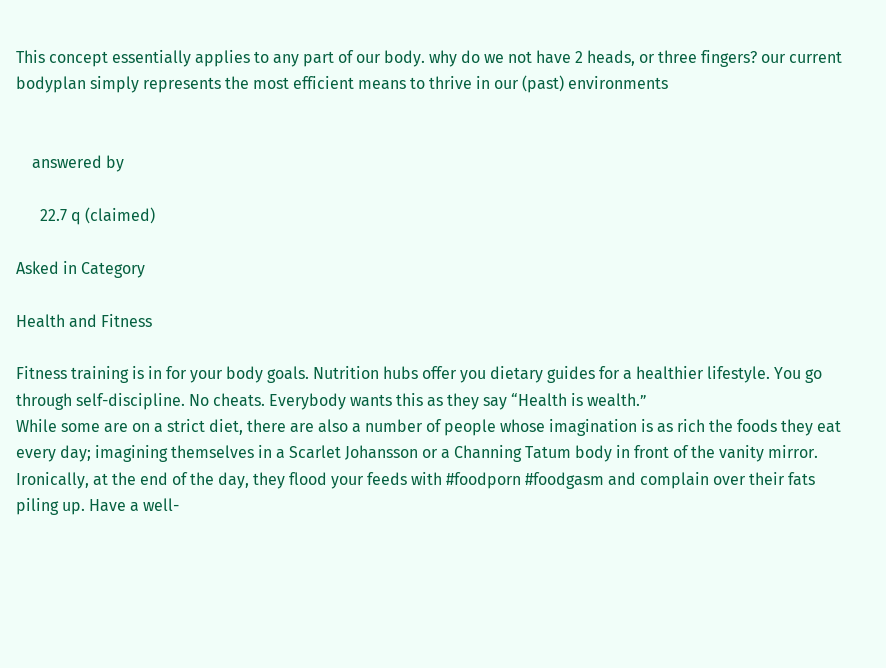This concept essentially applies to any part of our body. why do we not have 2 heads, or three fingers? our current bodyplan simply represents the most efficient means to thrive in our (past) environments


    answered by

      22.7 q (claimed)

Asked in Category

Health and Fitness

Fitness training is in for your body goals. Nutrition hubs offer you dietary guides for a healthier lifestyle. You go through self-discipline. No cheats. Everybody wants this as they say “Health is wealth.”
While some are on a strict diet, there are also a number of people whose imagination is as rich the foods they eat every day; imagining themselves in a Scarlet Johansson or a Channing Tatum body in front of the vanity mirror. Ironically, at the end of the day, they flood your feeds with #foodporn #foodgasm and complain over their fats piling up. Have a well-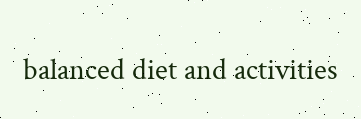balanced diet and activities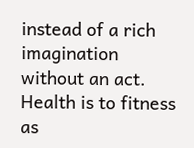instead of a rich imagination without an act. Health is to fitness as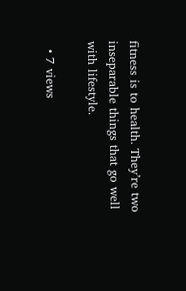fitness is to health. They’re two inseparable things that go well with lifestyle.

  • 7 views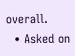overall.
  • Asked on